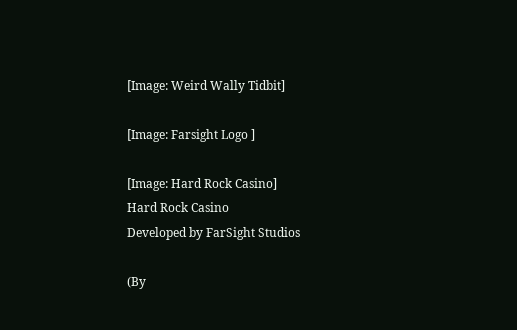[Image: Weird Wally Tidbit]

[Image: Farsight Logo ]

[Image: Hard Rock Casino]
Hard Rock Casino
Developed by FarSight Studios

(By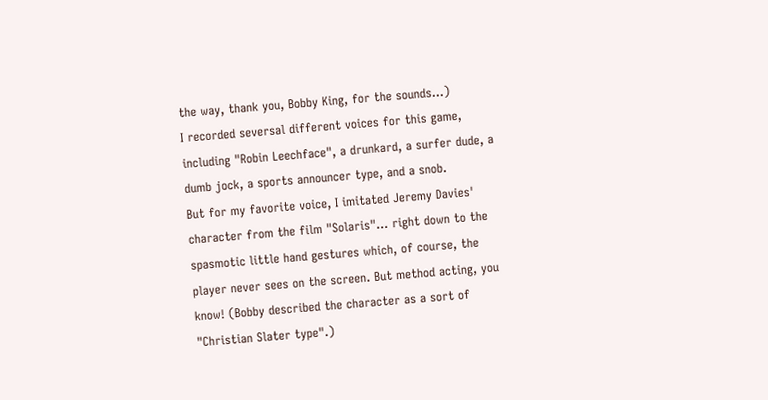the way, thank you, Bobby King, for the sounds...)
I recorded seversal different voices for this game, including "Robin Leechface", a drunkard, a surfer dude, a dumb jock, a sports announcer type, and a snob.
But for my favorite voice, I imitated Jeremy Davies' character from the film "Solaris"... right down to the spasmotic little hand gestures which, of course, the player never sees on the screen. But method acting, you know! (Bobby described the character as a sort of "Christian Slater type".)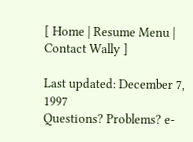[ Home | Resume Menu | Contact Wally ]

Last updated: December 7, 1997
Questions? Problems? e-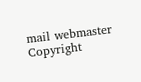mail webmaster
Copyright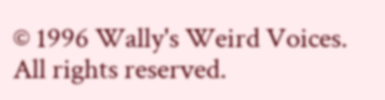© 1996 Wally's Weird Voices. All rights reserved.